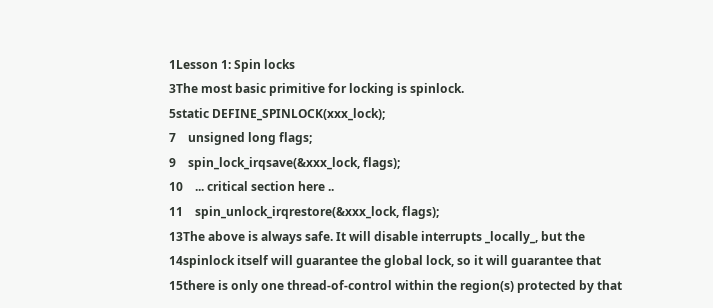1Lesson 1: Spin locks
3The most basic primitive for locking is spinlock.
5static DEFINE_SPINLOCK(xxx_lock);
7    unsigned long flags;
9    spin_lock_irqsave(&xxx_lock, flags);
10    ... critical section here ..
11    spin_unlock_irqrestore(&xxx_lock, flags);
13The above is always safe. It will disable interrupts _locally_, but the
14spinlock itself will guarantee the global lock, so it will guarantee that
15there is only one thread-of-control within the region(s) protected by that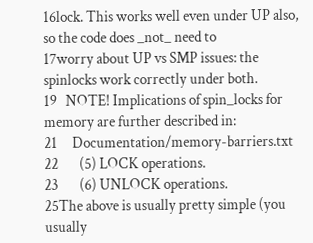16lock. This works well even under UP also, so the code does _not_ need to
17worry about UP vs SMP issues: the spinlocks work correctly under both.
19   NOTE! Implications of spin_locks for memory are further described in:
21     Documentation/memory-barriers.txt
22       (5) LOCK operations.
23       (6) UNLOCK operations.
25The above is usually pretty simple (you usually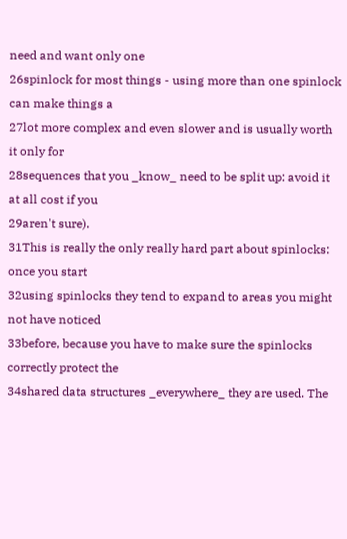need and want only one
26spinlock for most things - using more than one spinlock can make things a
27lot more complex and even slower and is usually worth it only for
28sequences that you _know_ need to be split up: avoid it at all cost if you
29aren't sure).
31This is really the only really hard part about spinlocks: once you start
32using spinlocks they tend to expand to areas you might not have noticed
33before, because you have to make sure the spinlocks correctly protect the
34shared data structures _everywhere_ they are used. The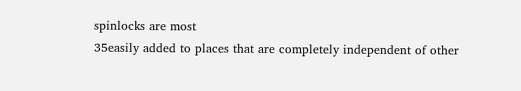spinlocks are most
35easily added to places that are completely independent of other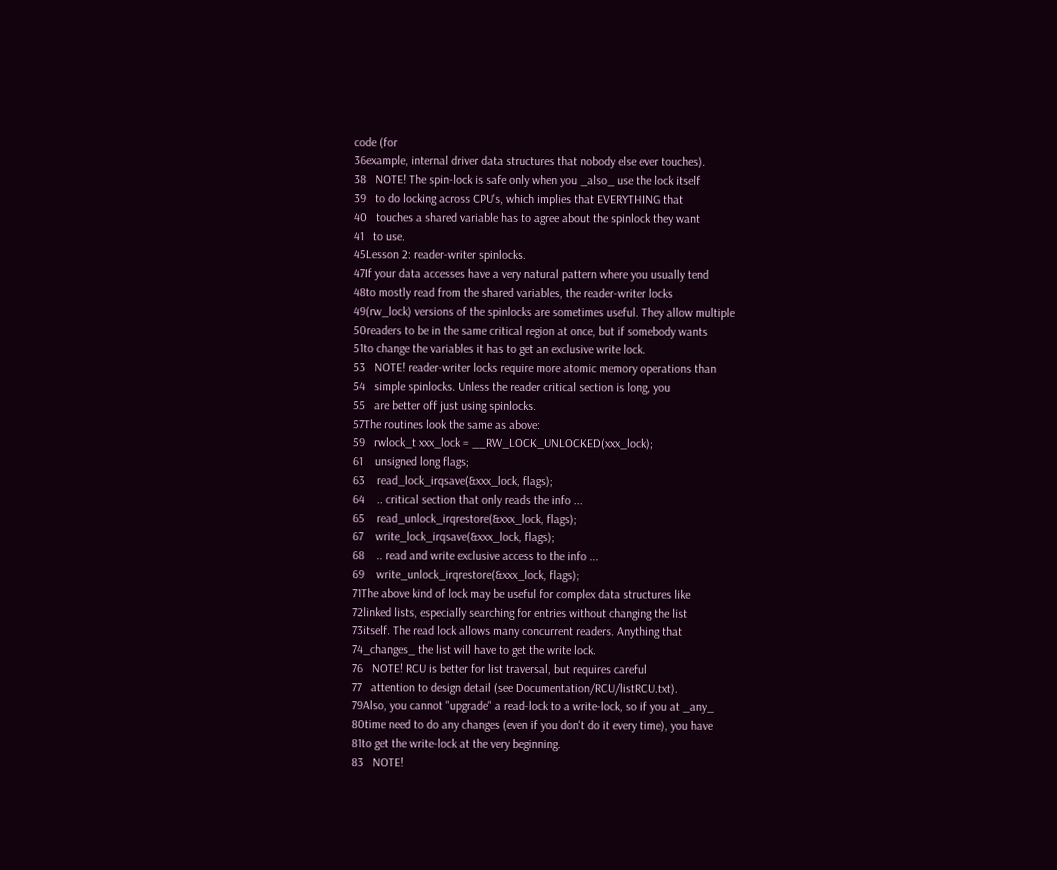code (for
36example, internal driver data structures that nobody else ever touches).
38   NOTE! The spin-lock is safe only when you _also_ use the lock itself
39   to do locking across CPU's, which implies that EVERYTHING that
40   touches a shared variable has to agree about the spinlock they want
41   to use.
45Lesson 2: reader-writer spinlocks.
47If your data accesses have a very natural pattern where you usually tend
48to mostly read from the shared variables, the reader-writer locks
49(rw_lock) versions of the spinlocks are sometimes useful. They allow multiple
50readers to be in the same critical region at once, but if somebody wants
51to change the variables it has to get an exclusive write lock.
53   NOTE! reader-writer locks require more atomic memory operations than
54   simple spinlocks. Unless the reader critical section is long, you
55   are better off just using spinlocks.
57The routines look the same as above:
59   rwlock_t xxx_lock = __RW_LOCK_UNLOCKED(xxx_lock);
61    unsigned long flags;
63    read_lock_irqsave(&xxx_lock, flags);
64    .. critical section that only reads the info ...
65    read_unlock_irqrestore(&xxx_lock, flags);
67    write_lock_irqsave(&xxx_lock, flags);
68    .. read and write exclusive access to the info ...
69    write_unlock_irqrestore(&xxx_lock, flags);
71The above kind of lock may be useful for complex data structures like
72linked lists, especially searching for entries without changing the list
73itself. The read lock allows many concurrent readers. Anything that
74_changes_ the list will have to get the write lock.
76   NOTE! RCU is better for list traversal, but requires careful
77   attention to design detail (see Documentation/RCU/listRCU.txt).
79Also, you cannot "upgrade" a read-lock to a write-lock, so if you at _any_
80time need to do any changes (even if you don't do it every time), you have
81to get the write-lock at the very beginning.
83   NOTE!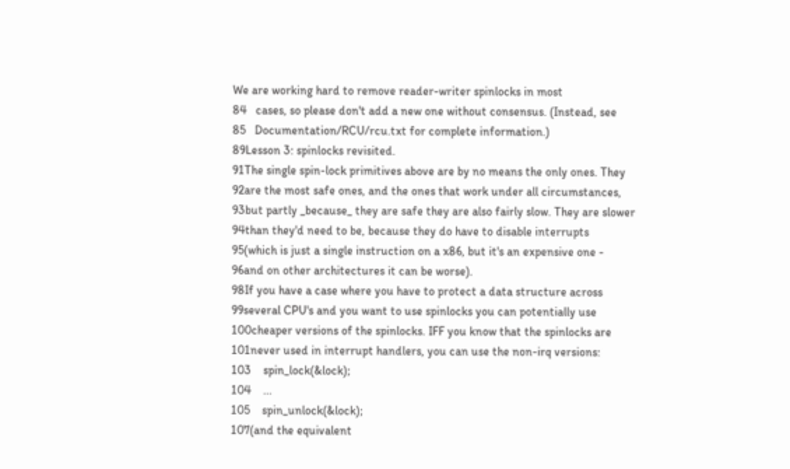We are working hard to remove reader-writer spinlocks in most
84   cases, so please don't add a new one without consensus. (Instead, see
85   Documentation/RCU/rcu.txt for complete information.)
89Lesson 3: spinlocks revisited.
91The single spin-lock primitives above are by no means the only ones. They
92are the most safe ones, and the ones that work under all circumstances,
93but partly _because_ they are safe they are also fairly slow. They are slower
94than they'd need to be, because they do have to disable interrupts
95(which is just a single instruction on a x86, but it's an expensive one -
96and on other architectures it can be worse).
98If you have a case where you have to protect a data structure across
99several CPU's and you want to use spinlocks you can potentially use
100cheaper versions of the spinlocks. IFF you know that the spinlocks are
101never used in interrupt handlers, you can use the non-irq versions:
103    spin_lock(&lock);
104    ...
105    spin_unlock(&lock);
107(and the equivalent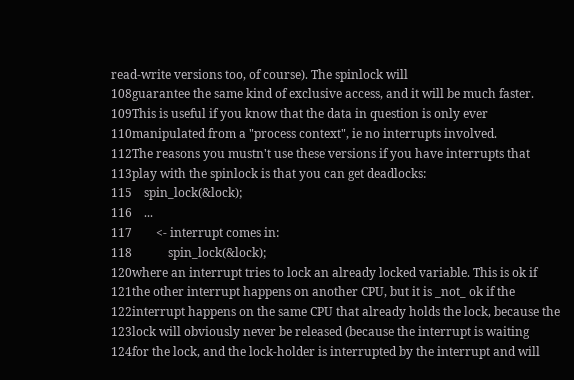read-write versions too, of course). The spinlock will
108guarantee the same kind of exclusive access, and it will be much faster.
109This is useful if you know that the data in question is only ever
110manipulated from a "process context", ie no interrupts involved.
112The reasons you mustn't use these versions if you have interrupts that
113play with the spinlock is that you can get deadlocks:
115    spin_lock(&lock);
116    ...
117        <- interrupt comes in:
118            spin_lock(&lock);
120where an interrupt tries to lock an already locked variable. This is ok if
121the other interrupt happens on another CPU, but it is _not_ ok if the
122interrupt happens on the same CPU that already holds the lock, because the
123lock will obviously never be released (because the interrupt is waiting
124for the lock, and the lock-holder is interrupted by the interrupt and will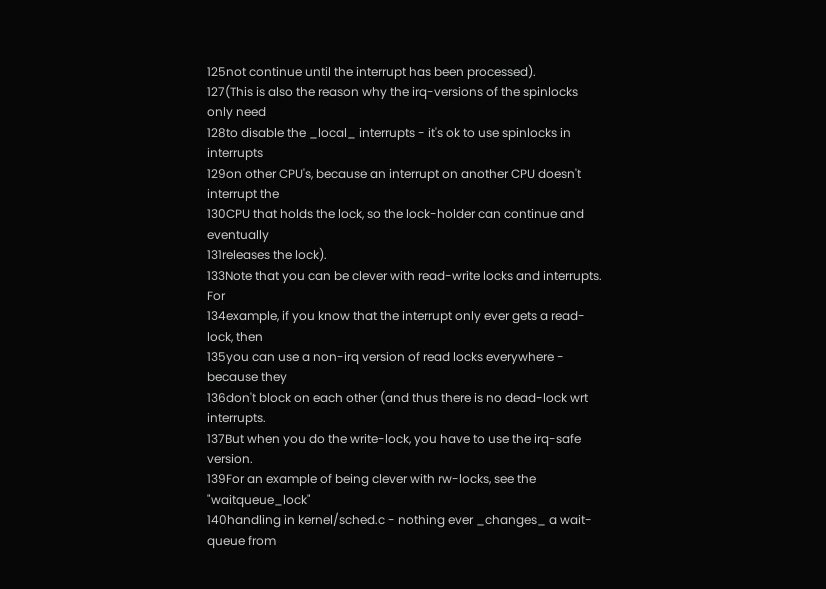125not continue until the interrupt has been processed).
127(This is also the reason why the irq-versions of the spinlocks only need
128to disable the _local_ interrupts - it's ok to use spinlocks in interrupts
129on other CPU's, because an interrupt on another CPU doesn't interrupt the
130CPU that holds the lock, so the lock-holder can continue and eventually
131releases the lock).
133Note that you can be clever with read-write locks and interrupts. For
134example, if you know that the interrupt only ever gets a read-lock, then
135you can use a non-irq version of read locks everywhere - because they
136don't block on each other (and thus there is no dead-lock wrt interrupts.
137But when you do the write-lock, you have to use the irq-safe version.
139For an example of being clever with rw-locks, see the "waitqueue_lock"
140handling in kernel/sched.c - nothing ever _changes_ a wait-queue from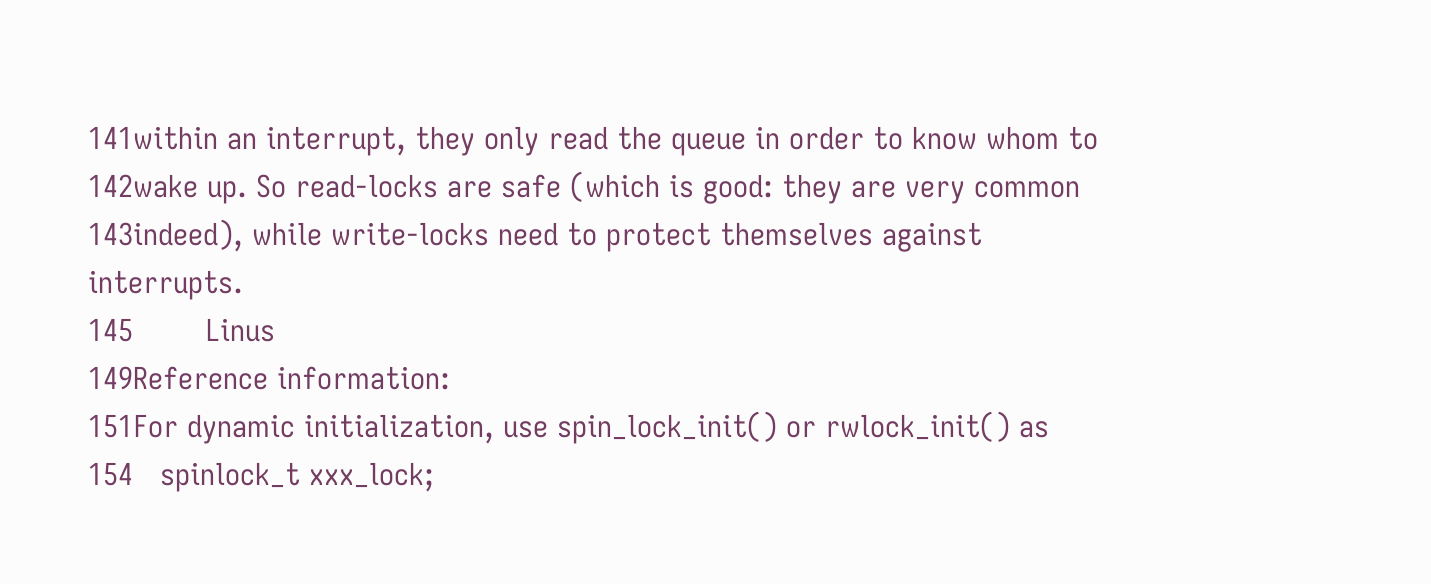141within an interrupt, they only read the queue in order to know whom to
142wake up. So read-locks are safe (which is good: they are very common
143indeed), while write-locks need to protect themselves against interrupts.
145        Linus
149Reference information:
151For dynamic initialization, use spin_lock_init() or rwlock_init() as
154   spinlock_t xxx_lock;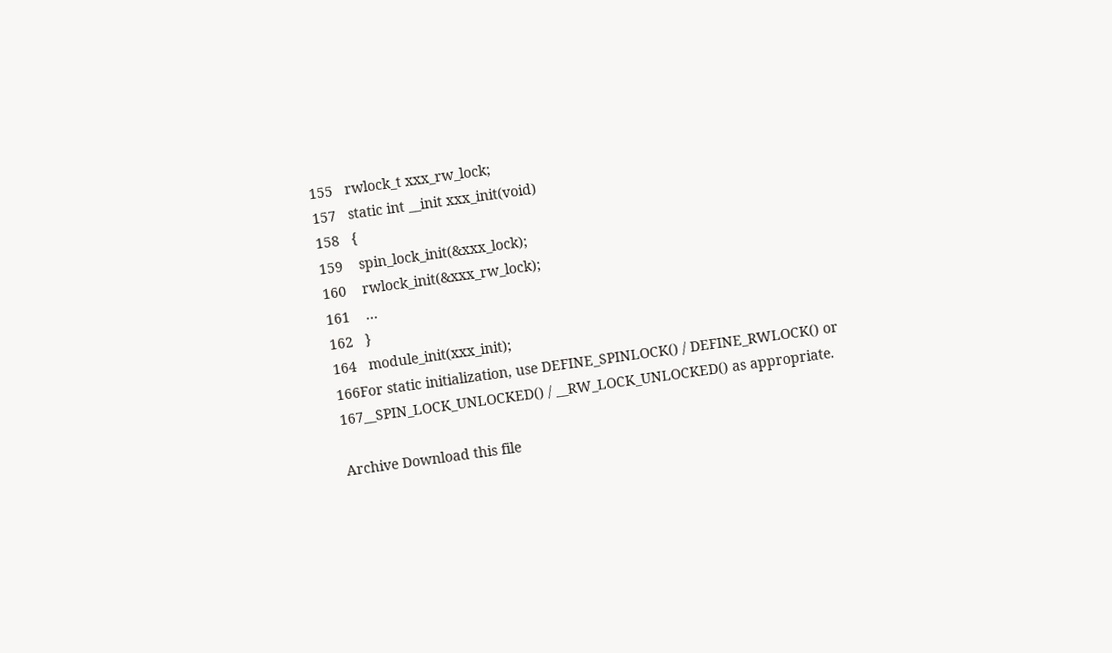155   rwlock_t xxx_rw_lock;
157   static int __init xxx_init(void)
158   {
159    spin_lock_init(&xxx_lock);
160    rwlock_init(&xxx_rw_lock);
161    ...
162   }
164   module_init(xxx_init);
166For static initialization, use DEFINE_SPINLOCK() / DEFINE_RWLOCK() or
167__SPIN_LOCK_UNLOCKED() / __RW_LOCK_UNLOCKED() as appropriate.

Archive Download this file